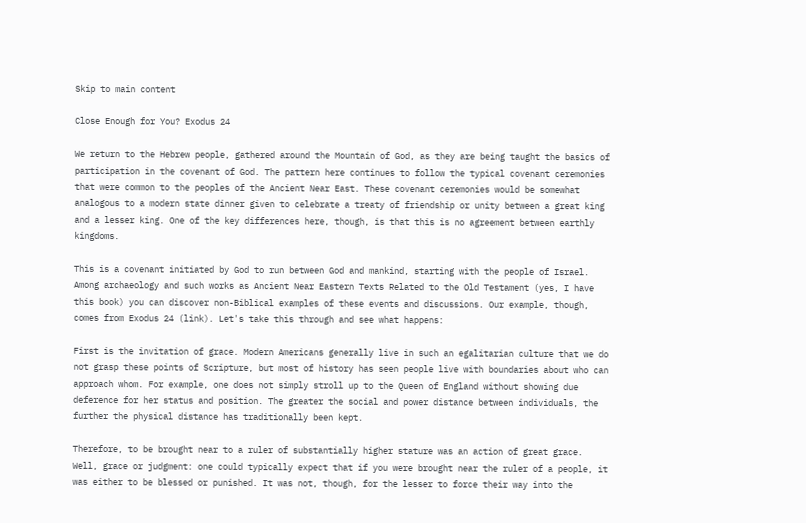Skip to main content

Close Enough for You? Exodus 24

We return to the Hebrew people, gathered around the Mountain of God, as they are being taught the basics of participation in the covenant of God. The pattern here continues to follow the typical covenant ceremonies that were common to the peoples of the Ancient Near East. These covenant ceremonies would be somewhat analogous to a modern state dinner given to celebrate a treaty of friendship or unity between a great king and a lesser king. One of the key differences here, though, is that this is no agreement between earthly kingdoms.

This is a covenant initiated by God to run between God and mankind, starting with the people of Israel. Among archaeology and such works as Ancient Near Eastern Texts Related to the Old Testament (yes, I have this book) you can discover non-Biblical examples of these events and discussions. Our example, though, comes from Exodus 24 (link). Let's take this through and see what happens:

First is the invitation of grace. Modern Americans generally live in such an egalitarian culture that we do not grasp these points of Scripture, but most of history has seen people live with boundaries about who can approach whom. For example, one does not simply stroll up to the Queen of England without showing due deference for her status and position. The greater the social and power distance between individuals, the further the physical distance has traditionally been kept.

Therefore, to be brought near to a ruler of substantially higher stature was an action of great grace. Well, grace or judgment: one could typically expect that if you were brought near the ruler of a people, it was either to be blessed or punished. It was not, though, for the lesser to force their way into the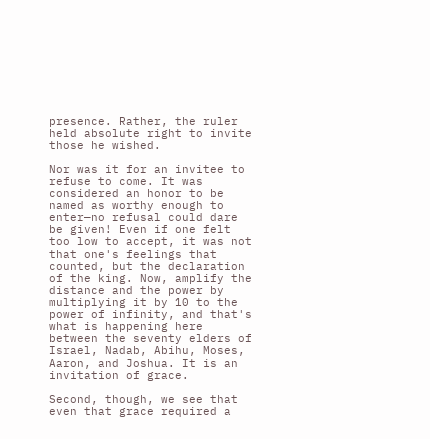presence. Rather, the ruler held absolute right to invite those he wished.

Nor was it for an invitee to refuse to come. It was considered an honor to be named as worthy enough to enter—no refusal could dare be given! Even if one felt too low to accept, it was not that one's feelings that counted, but the declaration of the king. Now, amplify the distance and the power by multiplying it by 10 to the power of infinity, and that's what is happening here between the seventy elders of Israel, Nadab, Abihu, Moses, Aaron, and Joshua. It is an invitation of grace.

Second, though, we see that even that grace required a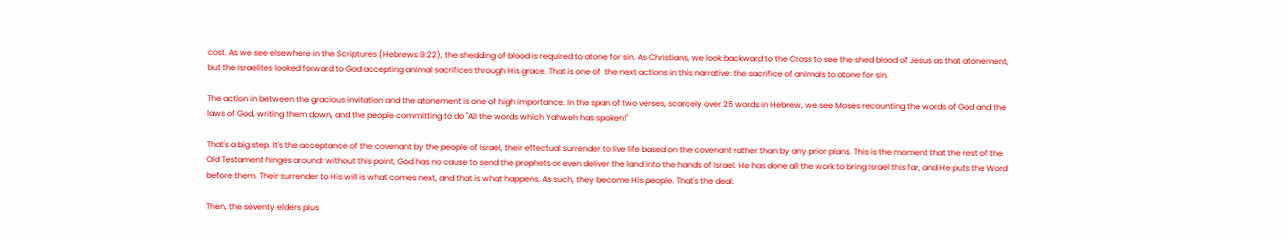cost. As we see elsewhere in the Scriptures (Hebrews 9:22), the shedding of blood is required to atone for sin. As Christians, we look backward to the Cross to see the shed blood of Jesus as that atonement, but the Israelites looked forward to God accepting animal sacrifices through His grace. That is one of  the next actions in this narrative: the sacrifice of animals to atone for sin.

The action in between the gracious invitation and the atonement is one of high importance. In the span of two verses, scarcely over 25 words in Hebrew, we see Moses recounting the words of God and the laws of God, writing them down, and the people committing to do "All the words which Yahweh has spoken!"

That's a big step. It's the acceptance of the covenant by the people of Israel, their effectual surrender to live life based on the covenant rather than by any prior plans. This is the moment that the rest of the Old Testament hinges around: without this point, God has no cause to send the prophets or even deliver the land into the hands of Israel. He has done all the work to bring Israel this far, and He puts the Word before them. Their surrender to His will is what comes next, and that is what happens. As such, they become His people. That's the deal.

Then, the seventy elders plus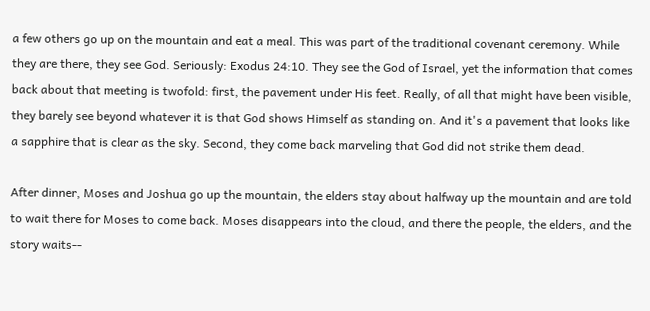a few others go up on the mountain and eat a meal. This was part of the traditional covenant ceremony. While they are there, they see God. Seriously: Exodus 24:10. They see the God of Israel, yet the information that comes back about that meeting is twofold: first, the pavement under His feet. Really, of all that might have been visible, they barely see beyond whatever it is that God shows Himself as standing on. And it's a pavement that looks like a sapphire that is clear as the sky. Second, they come back marveling that God did not strike them dead.

After dinner, Moses and Joshua go up the mountain, the elders stay about halfway up the mountain and are told to wait there for Moses to come back. Moses disappears into the cloud, and there the people, the elders, and the story waits--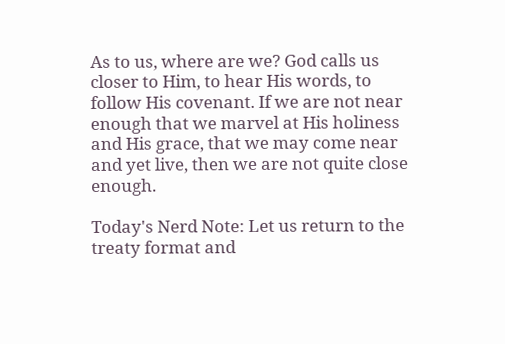As to us, where are we? God calls us closer to Him, to hear His words, to follow His covenant. If we are not near enough that we marvel at His holiness and His grace, that we may come near and yet live, then we are not quite close enough.

Today's Nerd Note: Let us return to the treaty format and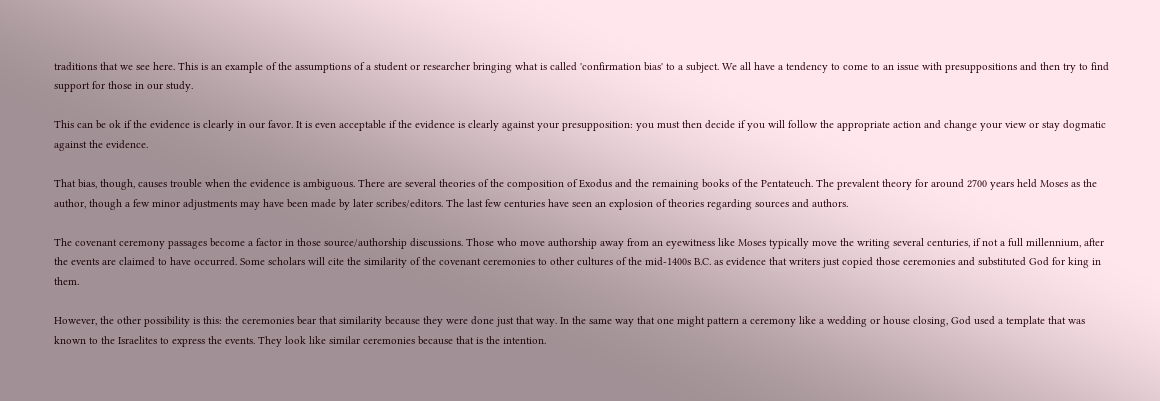traditions that we see here. This is an example of the assumptions of a student or researcher bringing what is called 'confirmation bias' to a subject. We all have a tendency to come to an issue with presuppositions and then try to find support for those in our study.

This can be ok if the evidence is clearly in our favor. It is even acceptable if the evidence is clearly against your presupposition: you must then decide if you will follow the appropriate action and change your view or stay dogmatic against the evidence.

That bias, though, causes trouble when the evidence is ambiguous. There are several theories of the composition of Exodus and the remaining books of the Pentateuch. The prevalent theory for around 2700 years held Moses as the author, though a few minor adjustments may have been made by later scribes/editors. The last few centuries have seen an explosion of theories regarding sources and authors.

The covenant ceremony passages become a factor in those source/authorship discussions. Those who move authorship away from an eyewitness like Moses typically move the writing several centuries, if not a full millennium, after the events are claimed to have occurred. Some scholars will cite the similarity of the covenant ceremonies to other cultures of the mid-1400s B.C. as evidence that writers just copied those ceremonies and substituted God for king in them.

However, the other possibility is this: the ceremonies bear that similarity because they were done just that way. In the same way that one might pattern a ceremony like a wedding or house closing, God used a template that was known to the Israelites to express the events. They look like similar ceremonies because that is the intention.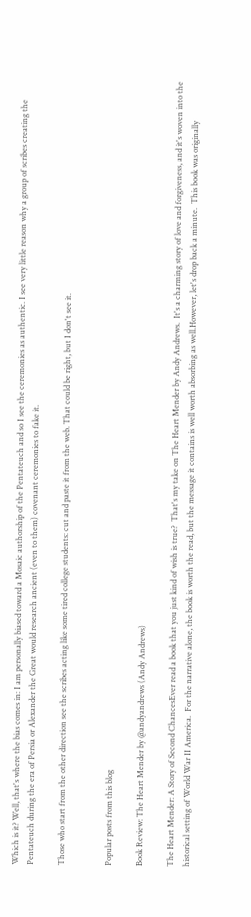Which is it? Well, that's where the bias comes in: I am personally biased toward a Mosaic authorship of the Pentateuch and so I see the ceremonies as authentic. I see very little reason why a group of scribes creating the Pentateuch during the era of Persia or Alexander the Great would research ancient (even to them) covenant ceremonies to fake it.

Those who start from the other direction see the scribes acting like some tired college students: cut and paste it from the web. That could be right, but I don't see it.


Popular posts from this blog

Book Review: The Heart Mender by @andyandrews (Andy Andrews)

The Heart Mender: A Story of Second ChancesEver read a book that you just kind of wish is true?  That's my take on The Heart Mender by Andy Andrews.  It's a charming story of love and forgiveness, and it's woven into the historical setting of World War II America.  For the narrative alone, the book is worth the read, but the message it contains is well worth absorbing as well.However, let's drop back a minute.  This book was originally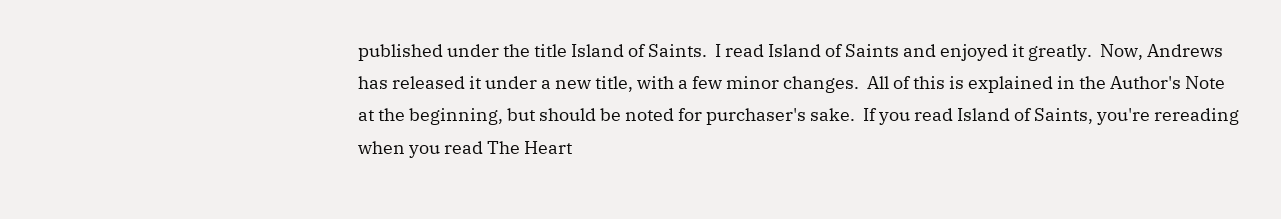published under the title Island of Saints.  I read Island of Saints and enjoyed it greatly.  Now, Andrews has released it under a new title, with a few minor changes.  All of this is explained in the Author's Note at the beginning, but should be noted for purchaser's sake.  If you read Island of Saints, you're rereading when you read The Heart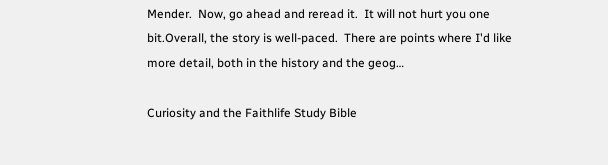Mender.  Now, go ahead and reread it.  It will not hurt you one bit.Overall, the story is well-paced.  There are points where I'd like more detail, both in the history and the geog…

Curiosity and the Faithlife Study Bible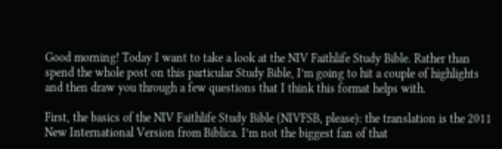Good morning! Today I want to take a look at the NIV Faithlife Study Bible. Rather than spend the whole post on this particular Study Bible, I’m going to hit a couple of highlights and then draw you through a few questions that I think this format helps with.

First, the basics of the NIV Faithlife Study Bible (NIVFSB, please): the translation is the 2011 New International Version from Biblica. I’m not the biggest fan of that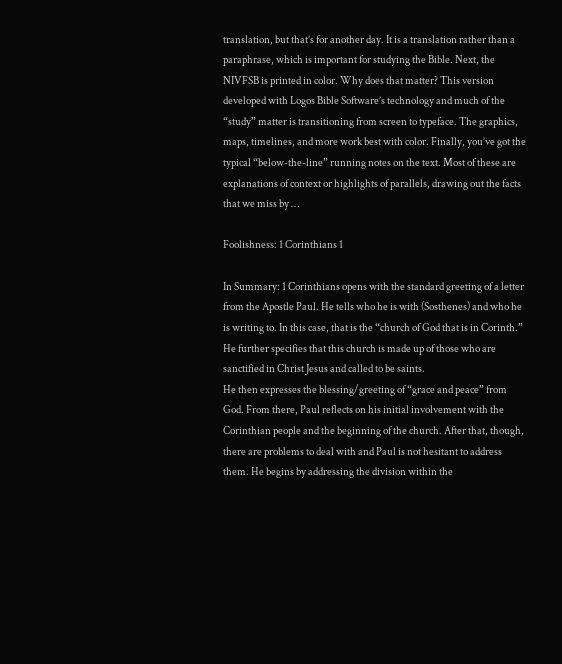translation, but that’s for another day. It is a translation rather than a paraphrase, which is important for studying the Bible. Next, the NIVFSB is printed in color. Why does that matter? This version developed with Logos Bible Software’s technology and much of the “study” matter is transitioning from screen to typeface. The graphics, maps, timelines, and more work best with color. Finally, you’ve got the typical “below-the-line” running notes on the text. Most of these are explanations of context or highlights of parallels, drawing out the facts that we miss by …

Foolishness: 1 Corinthians 1

In Summary: 1 Corinthians opens with the standard greeting of a letter from the Apostle Paul. He tells who he is with (Sosthenes) and who he is writing to. In this case, that is the “church of God that is in Corinth.” He further specifies that this church is made up of those who are sanctified in Christ Jesus and called to be saints.
He then expresses the blessing/greeting of “grace and peace” from God. From there, Paul reflects on his initial involvement with the Corinthian people and the beginning of the church. After that, though, there are problems to deal with and Paul is not hesitant to address them. He begins by addressing the division within the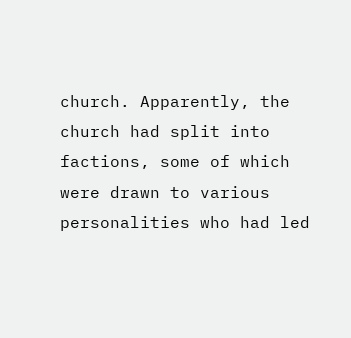church. Apparently, the church had split into factions, some of which were drawn to various personalities who had led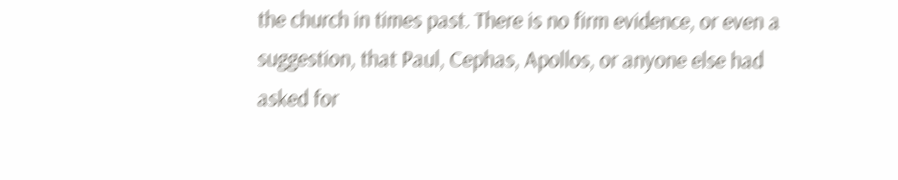the church in times past. There is no firm evidence, or even a suggestion, that Paul, Cephas, Apollos, or anyone else had asked for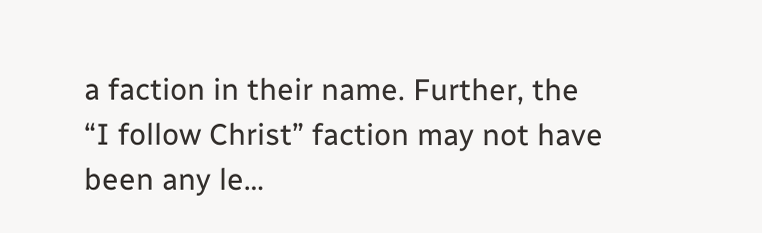a faction in their name. Further, the “I follow Christ” faction may not have been any le…